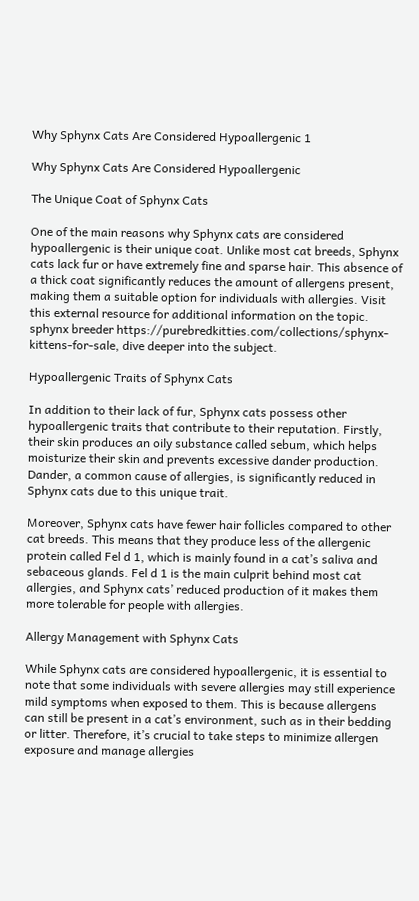Why Sphynx Cats Are Considered Hypoallergenic 1

Why Sphynx Cats Are Considered Hypoallergenic

The Unique Coat of Sphynx Cats

One of the main reasons why Sphynx cats are considered hypoallergenic is their unique coat. Unlike most cat breeds, Sphynx cats lack fur or have extremely fine and sparse hair. This absence of a thick coat significantly reduces the amount of allergens present, making them a suitable option for individuals with allergies. Visit this external resource for additional information on the topic. sphynx breeder https://purebredkitties.com/collections/sphynx-kittens-for-sale, dive deeper into the subject.

Hypoallergenic Traits of Sphynx Cats

In addition to their lack of fur, Sphynx cats possess other hypoallergenic traits that contribute to their reputation. Firstly, their skin produces an oily substance called sebum, which helps moisturize their skin and prevents excessive dander production. Dander, a common cause of allergies, is significantly reduced in Sphynx cats due to this unique trait.

Moreover, Sphynx cats have fewer hair follicles compared to other cat breeds. This means that they produce less of the allergenic protein called Fel d 1, which is mainly found in a cat’s saliva and sebaceous glands. Fel d 1 is the main culprit behind most cat allergies, and Sphynx cats’ reduced production of it makes them more tolerable for people with allergies.

Allergy Management with Sphynx Cats

While Sphynx cats are considered hypoallergenic, it is essential to note that some individuals with severe allergies may still experience mild symptoms when exposed to them. This is because allergens can still be present in a cat’s environment, such as in their bedding or litter. Therefore, it’s crucial to take steps to minimize allergen exposure and manage allergies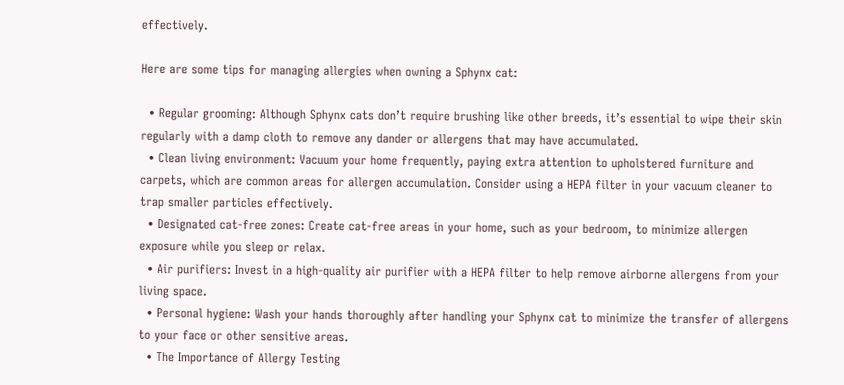effectively.

Here are some tips for managing allergies when owning a Sphynx cat:

  • Regular grooming: Although Sphynx cats don’t require brushing like other breeds, it’s essential to wipe their skin regularly with a damp cloth to remove any dander or allergens that may have accumulated.
  • Clean living environment: Vacuum your home frequently, paying extra attention to upholstered furniture and carpets, which are common areas for allergen accumulation. Consider using a HEPA filter in your vacuum cleaner to trap smaller particles effectively.
  • Designated cat-free zones: Create cat-free areas in your home, such as your bedroom, to minimize allergen exposure while you sleep or relax.
  • Air purifiers: Invest in a high-quality air purifier with a HEPA filter to help remove airborne allergens from your living space.
  • Personal hygiene: Wash your hands thoroughly after handling your Sphynx cat to minimize the transfer of allergens to your face or other sensitive areas.
  • The Importance of Allergy Testing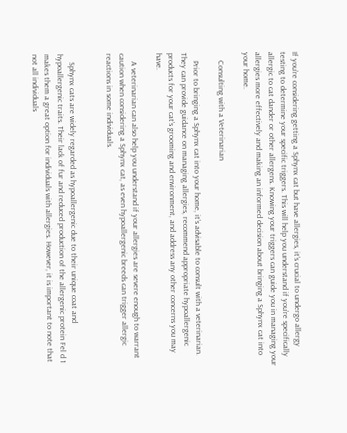If you’re considering getting a Sphynx cat but have allergies, it’s crucial to undergo allergy testing to determine your specific triggers. This will help you understand if you’re specifically allergic to cat dander or other allergens. Knowing your triggers can guide you in managing your allergies more effectively and making an informed decision about bringing a Sphynx cat into your home.

    Consulting with a Veterinarian

    Prior to bringing a Sphynx cat into your home, it’s advisable to consult with a veterinarian. They can provide guidance on managing allergies, recommend appropriate hypoallergenic products for your cat’s grooming and environment, and address any other concerns you may have.

    A veterinarian can also help you understand if your allergies are severe enough to warrant caution when considering a Sphynx cat, as even hypoallergenic breeds can trigger allergic reactions in some individuals.


    Sphynx cats are widely regarded as hypoallergenic due to their unique coat and hypoallergenic traits. Their lack of fur and reduced production of the allergenic protein Fel d 1 makes them a great option for individuals with allergies. However, it is important to note that not all individuals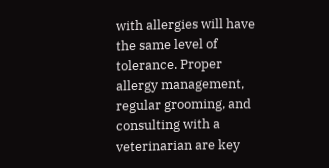with allergies will have the same level of tolerance. Proper allergy management, regular grooming, and consulting with a veterinarian are key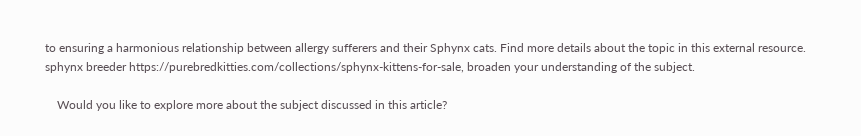to ensuring a harmonious relationship between allergy sufferers and their Sphynx cats. Find more details about the topic in this external resource. sphynx breeder https://purebredkitties.com/collections/sphynx-kittens-for-sale, broaden your understanding of the subject.

    Would you like to explore more about the subject discussed in this article?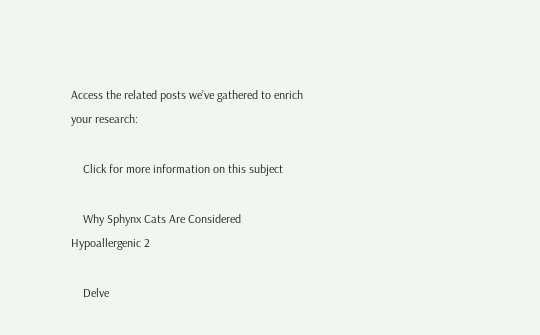Access the related posts we’ve gathered to enrich your research:

    Click for more information on this subject

    Why Sphynx Cats Are Considered Hypoallergenic 2

    Delve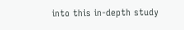into this in-depth study